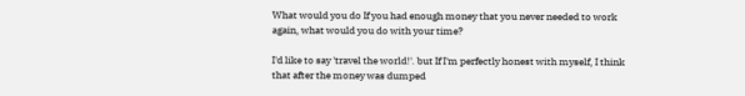What would you do If you had enough money that you never needed to work again, what would you do with your time?

I'd like to say 'travel the world!'. but If I'm perfectly honest with myself, I think that after the money was dumped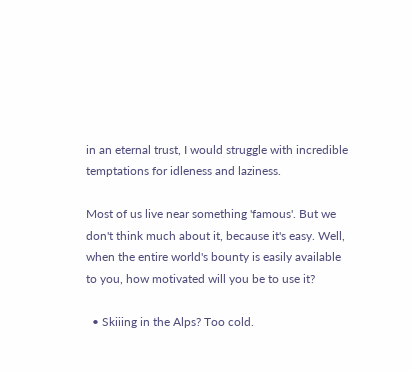in an eternal trust, I would struggle with incredible temptations for idleness and laziness.

Most of us live near something 'famous'. But we don't think much about it, because it's easy. Well, when the entire world's bounty is easily available to you, how motivated will you be to use it?

  • Skiiing in the Alps? Too cold.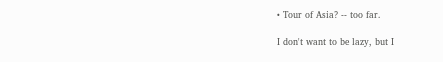• Tour of Asia? -- too far.

I don't want to be lazy, but I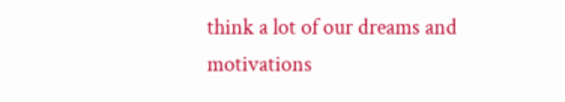think a lot of our dreams and motivations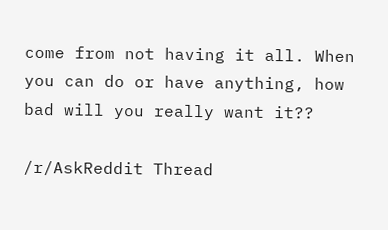come from not having it all. When you can do or have anything, how bad will you really want it??

/r/AskReddit Thread